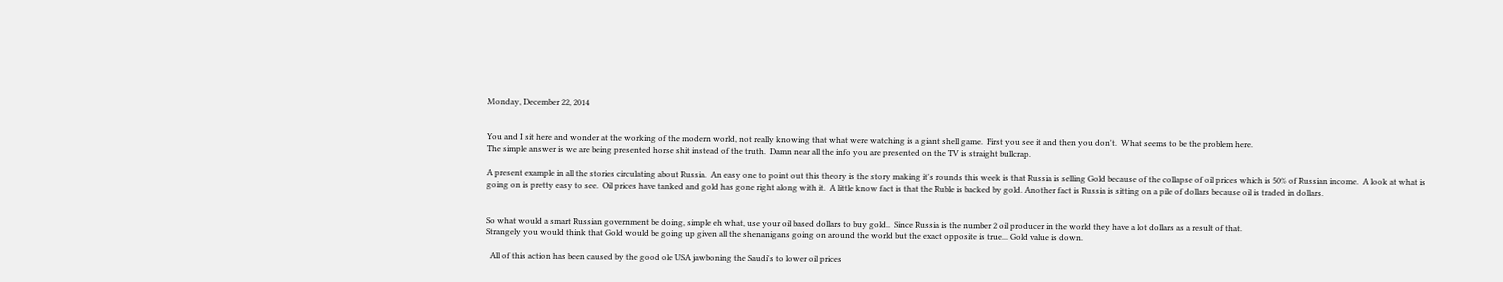Monday, December 22, 2014


You and I sit here and wonder at the working of the modern world, not really knowing that what were watching is a giant shell game.  First you see it and then you don't.  What seems to be the problem here.
The simple answer is we are being presented horse shit instead of the truth.  Damn near all the info you are presented on the TV is straight bullcrap.

A present example in all the stories circulating about Russia.  An easy one to point out this theory is the story making it's rounds this week is that Russia is selling Gold because of the collapse of oil prices which is 50% of Russian income.  A look at what is going on is pretty easy to see.  Oil prices have tanked and gold has gone right along with it.  A little know fact is that the Ruble is backed by gold. Another fact is Russia is sitting on a pile of dollars because oil is traded in dollars.


So what would a smart Russian government be doing, simple eh what, use your oil based dollars to buy gold..  Since Russia is the number 2 oil producer in the world they have a lot dollars as a result of that.
Strangely you would think that Gold would be going up given all the shenanigans going on around the world but the exact opposite is true... Gold value is down.

  All of this action has been caused by the good ole USA jawboning the Saudi's to lower oil prices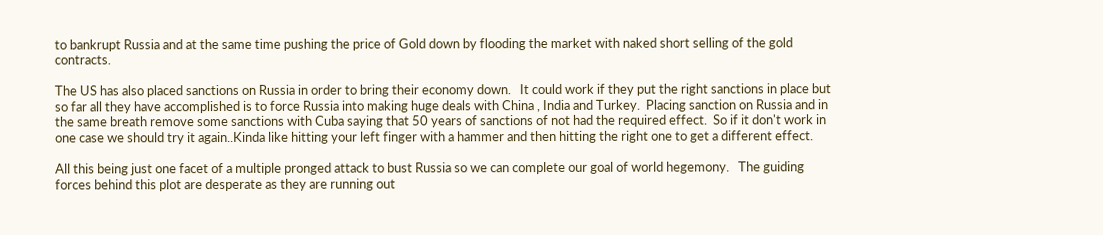to bankrupt Russia and at the same time pushing the price of Gold down by flooding the market with naked short selling of the gold contracts.

The US has also placed sanctions on Russia in order to bring their economy down.   It could work if they put the right sanctions in place but so far all they have accomplished is to force Russia into making huge deals with China , India and Turkey.  Placing sanction on Russia and in the same breath remove some sanctions with Cuba saying that 50 years of sanctions of not had the required effect.  So if it don't work in one case we should try it again..Kinda like hitting your left finger with a hammer and then hitting the right one to get a different effect.

All this being just one facet of a multiple pronged attack to bust Russia so we can complete our goal of world hegemony.   The guiding forces behind this plot are desperate as they are running out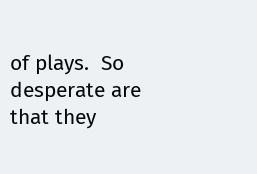of plays.  So desperate are that they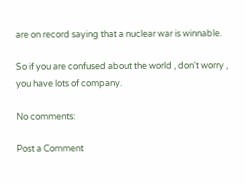are on record saying that a nuclear war is winnable.

So if you are confused about the world , don't worry , you have lots of company.

No comments:

Post a Comment